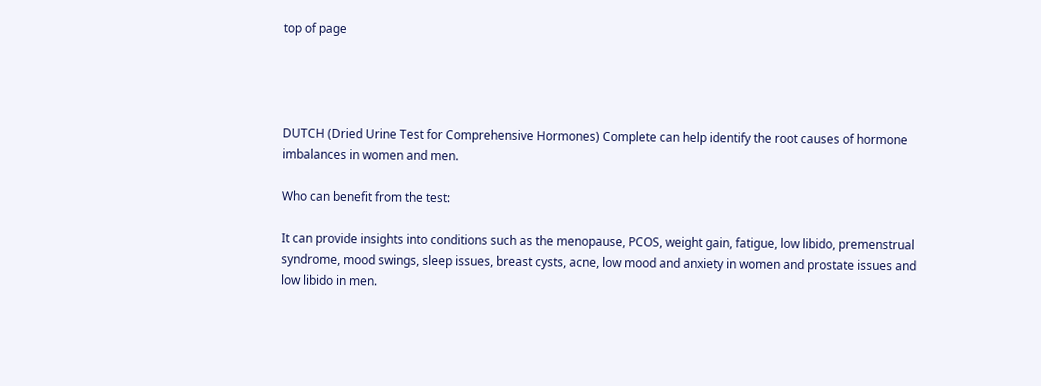top of page




DUTCH (Dried Urine Test for Comprehensive Hormones) Complete can help identify the root causes of hormone imbalances in women and men.

Who can benefit from the test:

It can provide insights into conditions such as the menopause, PCOS, weight gain, fatigue, low libido, premenstrual syndrome, mood swings, sleep issues, breast cysts, acne, low mood and anxiety in women and prostate issues and low libido in men.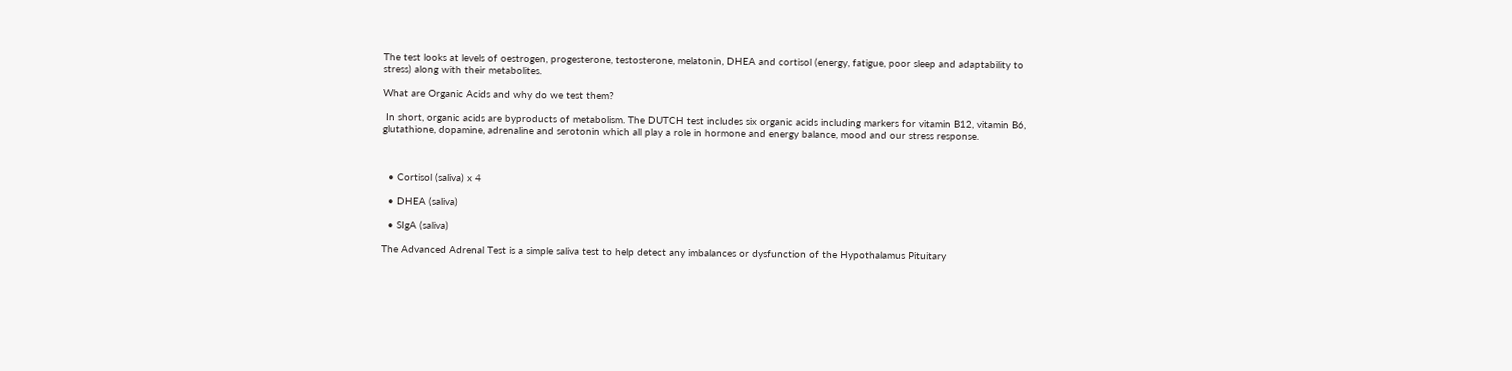The test looks at levels of oestrogen, progesterone, testosterone, melatonin, DHEA and cortisol (energy, fatigue, poor sleep and adaptability to stress) along with their metabolites.

What are Organic Acids and why do we test them?

 In short, organic acids are byproducts of metabolism. The DUTCH test includes six organic acids including markers for vitamin B12, vitamin B6, glutathione, dopamine, adrenaline and serotonin which all play a role in hormone and energy balance, mood and our stress response.



  • Cortisol (saliva) x 4

  • DHEA (saliva)

  • SIgA (saliva)

The Advanced Adrenal Test is a simple saliva test to help detect any imbalances or dysfunction of the Hypothalamus Pituitary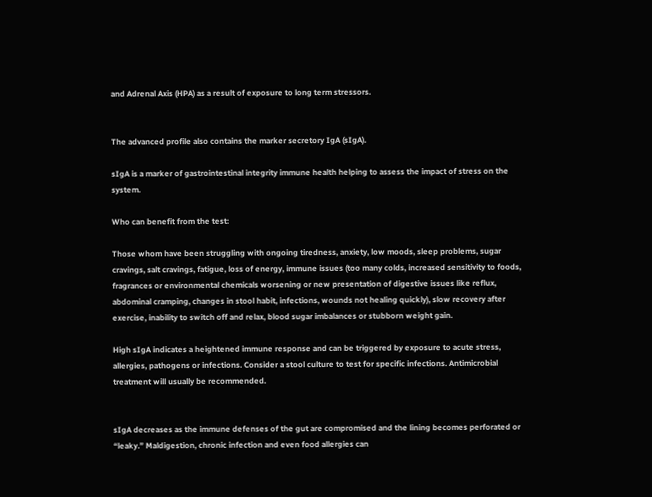and Adrenal Axis (HPA) as a result of exposure to long term stressors.


The advanced profile also contains the marker secretory IgA (sIgA).

sIgA is a marker of gastrointestinal integrity immune health helping to assess the impact of stress on the system.

Who can benefit from the test:

Those whom have been struggling with ongoing tiredness, anxiety, low moods, sleep problems, sugar cravings, salt cravings, fatigue, loss of energy, immune issues (too many colds, increased sensitivity to foods, fragrances or environmental chemicals worsening or new presentation of digestive issues like reflux, abdominal cramping, changes in stool habit, infections, wounds not healing quickly), slow recovery after exercise, inability to switch off and relax, blood sugar imbalances or stubborn weight gain.

High sIgA indicates a heightened immune response and can be triggered by exposure to acute stress, allergies, pathogens or infections. Consider a stool culture to test for specific infections. Antimicrobial treatment will usually be recommended.


sIgA decreases as the immune defenses of the gut are compromised and the lining becomes perforated or “leaky.” Maldigestion, chronic infection and even food allergies can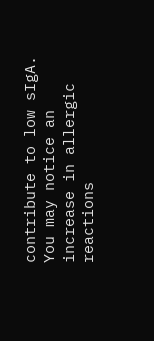contribute to low sIgA. You may notice an increase in allergic reactions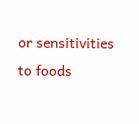or sensitivities to foods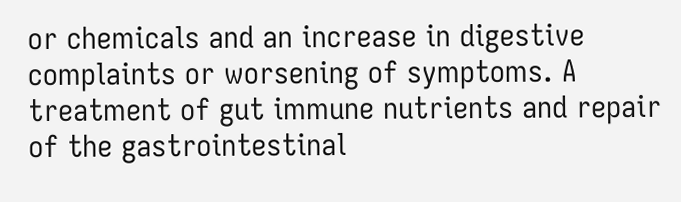or chemicals and an increase in digestive complaints or worsening of symptoms. A treatment of gut immune nutrients and repair of the gastrointestinal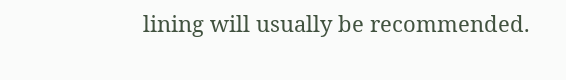lining will usually be recommended.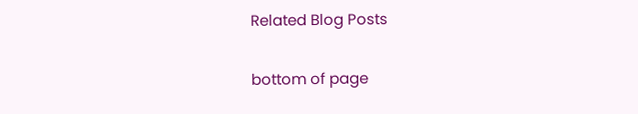Related Blog Posts

bottom of page